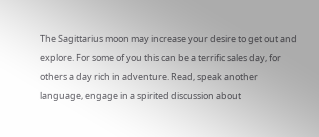The Sagittarius moon may increase your desire to get out and explore. For some of you this can be a terrific sales day, for others a day rich in adventure. Read, speak another language, engage in a spirited discussion about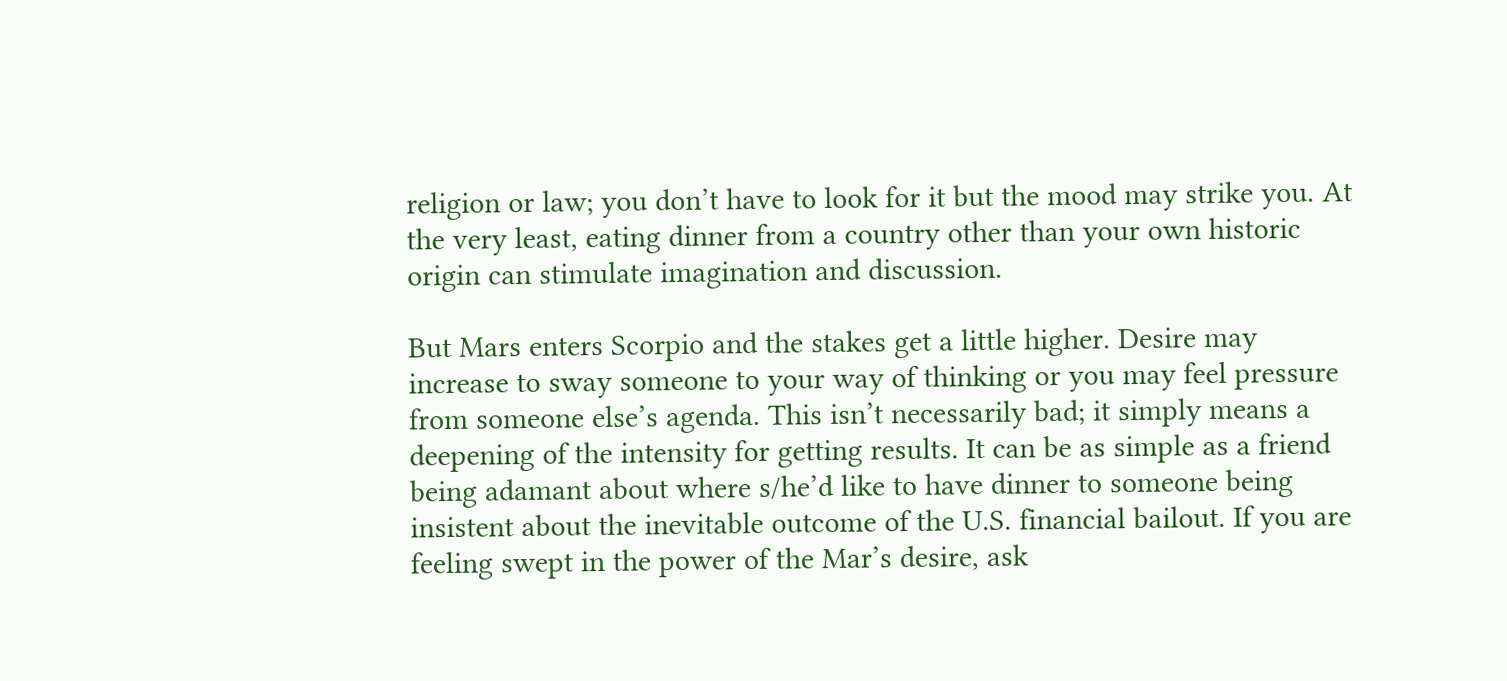religion or law; you don’t have to look for it but the mood may strike you. At the very least, eating dinner from a country other than your own historic origin can stimulate imagination and discussion.

But Mars enters Scorpio and the stakes get a little higher. Desire may increase to sway someone to your way of thinking or you may feel pressure from someone else’s agenda. This isn’t necessarily bad; it simply means a deepening of the intensity for getting results. It can be as simple as a friend being adamant about where s/he’d like to have dinner to someone being insistent about the inevitable outcome of the U.S. financial bailout. If you are feeling swept in the power of the Mar’s desire, ask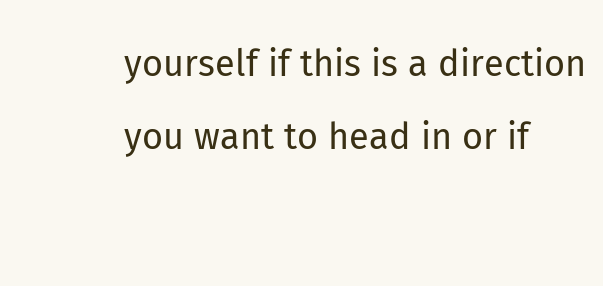yourself if this is a direction you want to head in or if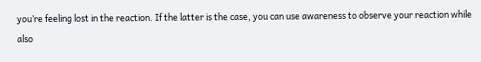you’re feeling lost in the reaction. If the latter is the case, you can use awareness to observe your reaction while also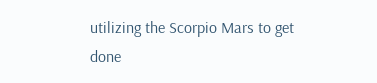utilizing the Scorpio Mars to get done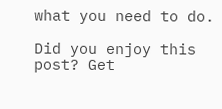what you need to do.

Did you enjoy this post? Get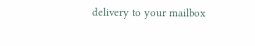delivery to your mailbox